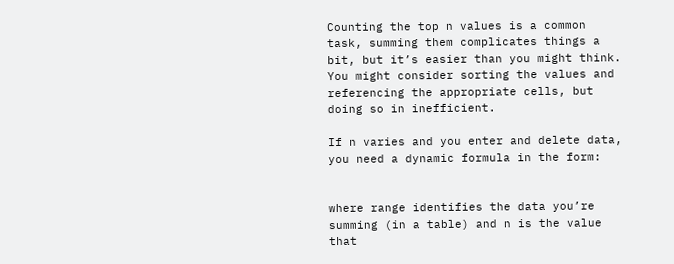Counting the top n values is a common task, summing them complicates things a bit, but it’s easier than you might think. You might consider sorting the values and referencing the appropriate cells, but doing so in inefficient.

If n varies and you enter and delete data, you need a dynamic formula in the form:


where range identifies the data you’re summing (in a table) and n is the value that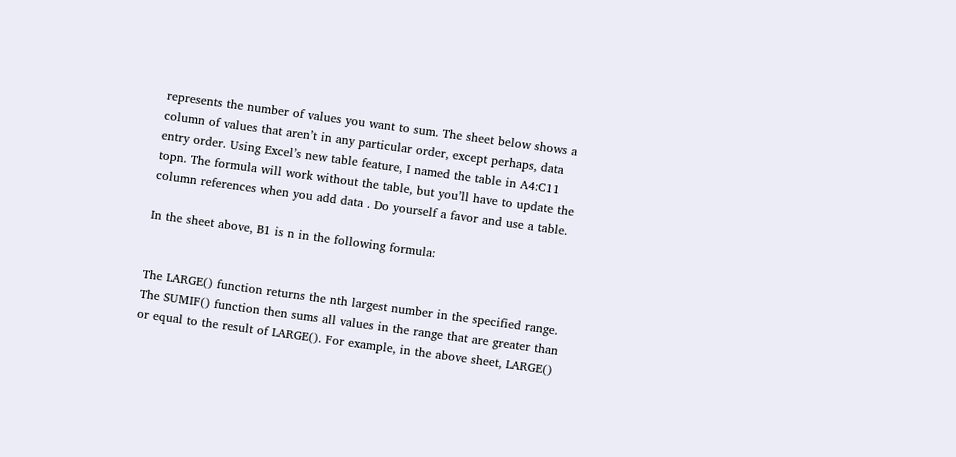represents the number of values you want to sum. The sheet below shows a column of values that aren’t in any particular order, except perhaps, data entry order. Using Excel’s new table feature, I named the table in A4:C11 topn. The formula will work without the table, but you’ll have to update the column references when you add data . Do yourself a favor and use a table.

In the sheet above, B1 is n in the following formula:


The LARGE() function returns the nth largest number in the specified range. The SUMIF() function then sums all values in the range that are greater than or equal to the result of LARGE(). For example, in the above sheet, LARGE()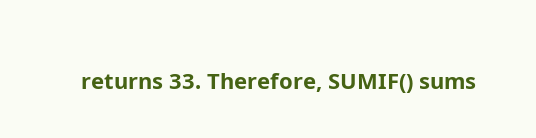returns 33. Therefore, SUMIF() sums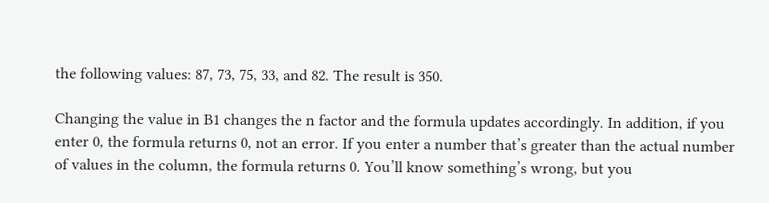the following values: 87, 73, 75, 33, and 82. The result is 350.

Changing the value in B1 changes the n factor and the formula updates accordingly. In addition, if you enter 0, the formula returns 0, not an error. If you enter a number that’s greater than the actual number of values in the column, the formula returns 0. You’ll know something’s wrong, but you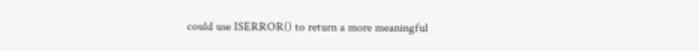could use ISERROR() to return a more meaningful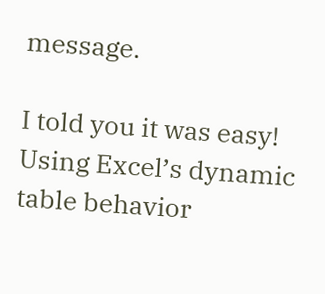message.

I told you it was easy! Using Excel’s dynamic table behavior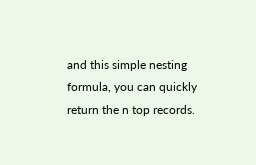and this simple nesting formula, you can quickly return the n top records.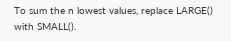To sum the n lowest values, replace LARGE() with SMALL().